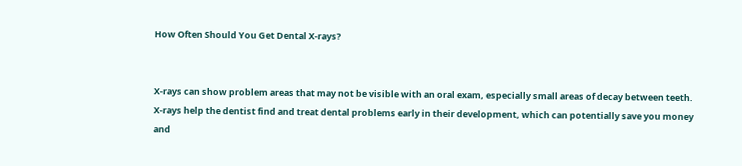How Often Should You Get Dental X-rays?


X-rays can show problem areas that may not be visible with an oral exam, especially small areas of decay between teeth.  X-rays help the dentist find and treat dental problems early in their development, which can potentially save you money and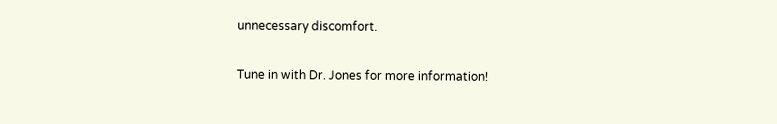unnecessary discomfort.

Tune in with Dr. Jones for more information!